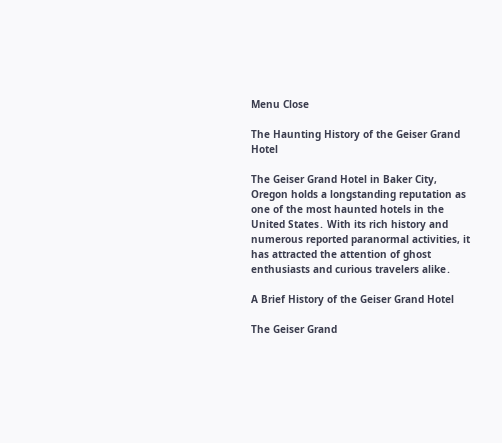Menu Close

The Haunting History of the Geiser Grand Hotel

The Geiser Grand Hotel in Baker City, Oregon holds a longstanding reputation as one of the most haunted hotels in the United States․ With its rich history and numerous reported paranormal activities, it has attracted the attention of ghost enthusiasts and curious travelers alike․

A Brief History of the Geiser Grand Hotel

The Geiser Grand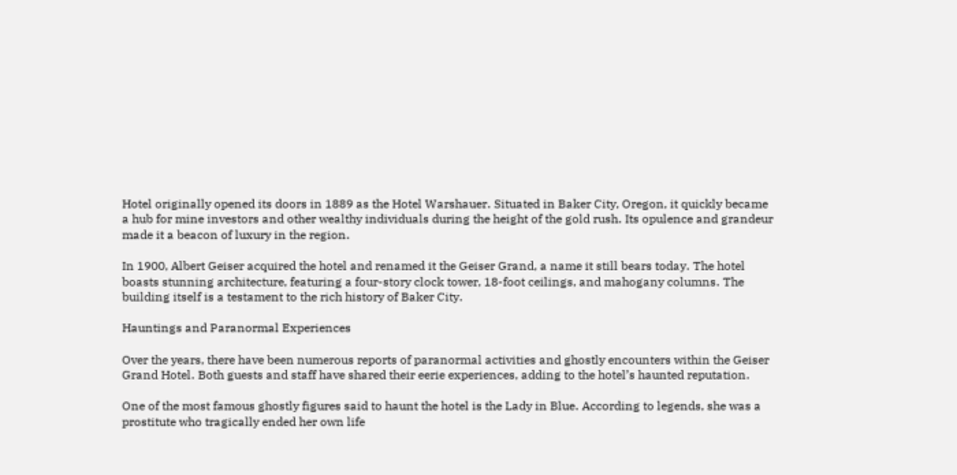Hotel originally opened its doors in 1889 as the Hotel Warshauer․ Situated in Baker City, Oregon, it quickly became a hub for mine investors and other wealthy individuals during the height of the gold rush․ Its opulence and grandeur made it a beacon of luxury in the region․

In 1900, Albert Geiser acquired the hotel and renamed it the Geiser Grand, a name it still bears today․ The hotel boasts stunning architecture, featuring a four-story clock tower, 18-foot ceilings, and mahogany columns․ The building itself is a testament to the rich history of Baker City․

Hauntings and Paranormal Experiences

Over the years, there have been numerous reports of paranormal activities and ghostly encounters within the Geiser Grand Hotel․ Both guests and staff have shared their eerie experiences, adding to the hotel’s haunted reputation․

One of the most famous ghostly figures said to haunt the hotel is the Lady in Blue․ According to legends, she was a prostitute who tragically ended her own life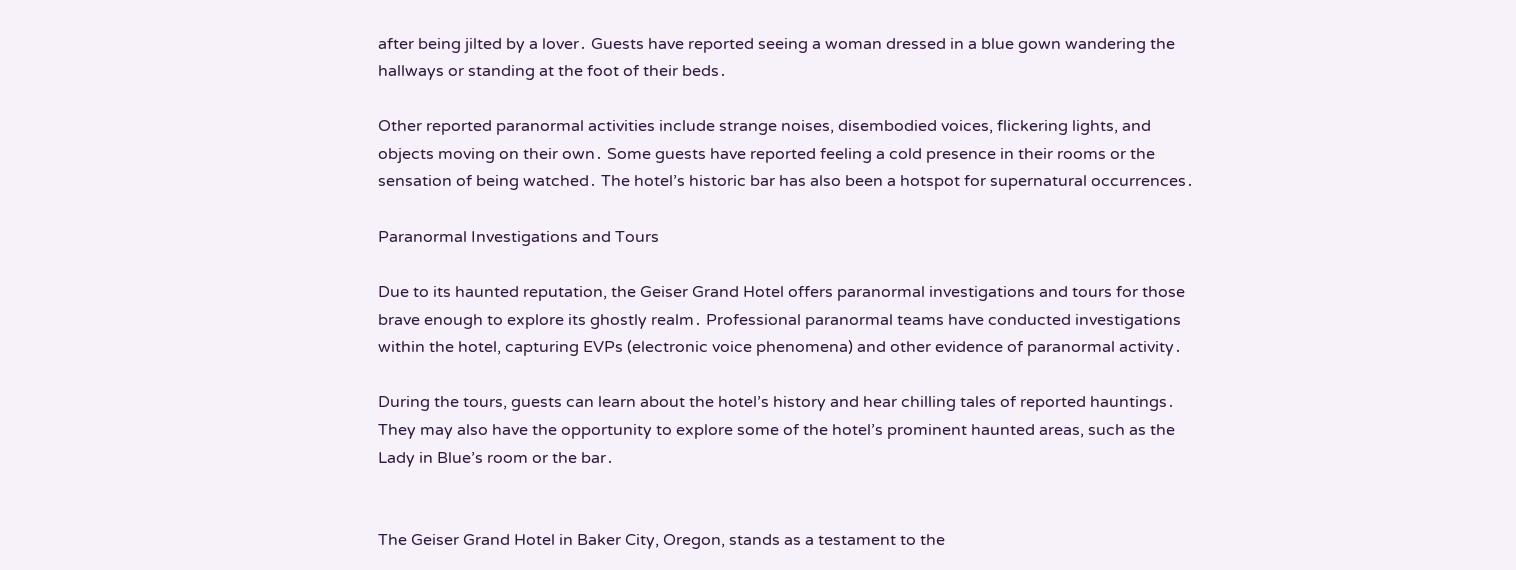after being jilted by a lover․ Guests have reported seeing a woman dressed in a blue gown wandering the hallways or standing at the foot of their beds․

Other reported paranormal activities include strange noises, disembodied voices, flickering lights, and objects moving on their own․ Some guests have reported feeling a cold presence in their rooms or the sensation of being watched․ The hotel’s historic bar has also been a hotspot for supernatural occurrences․

Paranormal Investigations and Tours

Due to its haunted reputation, the Geiser Grand Hotel offers paranormal investigations and tours for those brave enough to explore its ghostly realm․ Professional paranormal teams have conducted investigations within the hotel, capturing EVPs (electronic voice phenomena) and other evidence of paranormal activity․

During the tours, guests can learn about the hotel’s history and hear chilling tales of reported hauntings․ They may also have the opportunity to explore some of the hotel’s prominent haunted areas, such as the Lady in Blue’s room or the bar․


The Geiser Grand Hotel in Baker City, Oregon, stands as a testament to the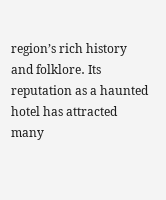region’s rich history and folklore․ Its reputation as a haunted hotel has attracted many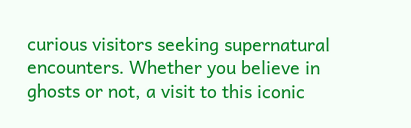curious visitors seeking supernatural encounters․ Whether you believe in ghosts or not, a visit to this iconic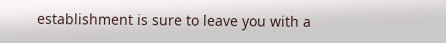establishment is sure to leave you with a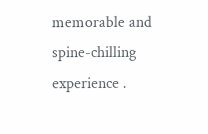memorable and spine-chilling experience․